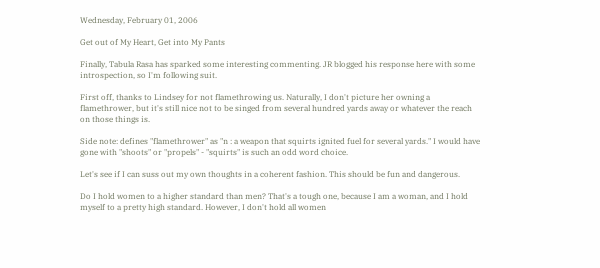Wednesday, February 01, 2006

Get out of My Heart, Get into My Pants

Finally, Tabula Rasa has sparked some interesting commenting. JR blogged his response here with some introspection, so I'm following suit.

First off, thanks to Lindsey for not flamethrowing us. Naturally, I don't picture her owning a flamethrower, but it's still nice not to be singed from several hundred yards away or whatever the reach on those things is.

Side note: defines "flamethrower" as "n : a weapon that squirts ignited fuel for several yards." I would have gone with "shoots" or "propels" - "squirts" is such an odd word choice.

Let's see if I can suss out my own thoughts in a coherent fashion. This should be fun and dangerous.

Do I hold women to a higher standard than men? That's a tough one, because I am a woman, and I hold myself to a pretty high standard. However, I don't hold all women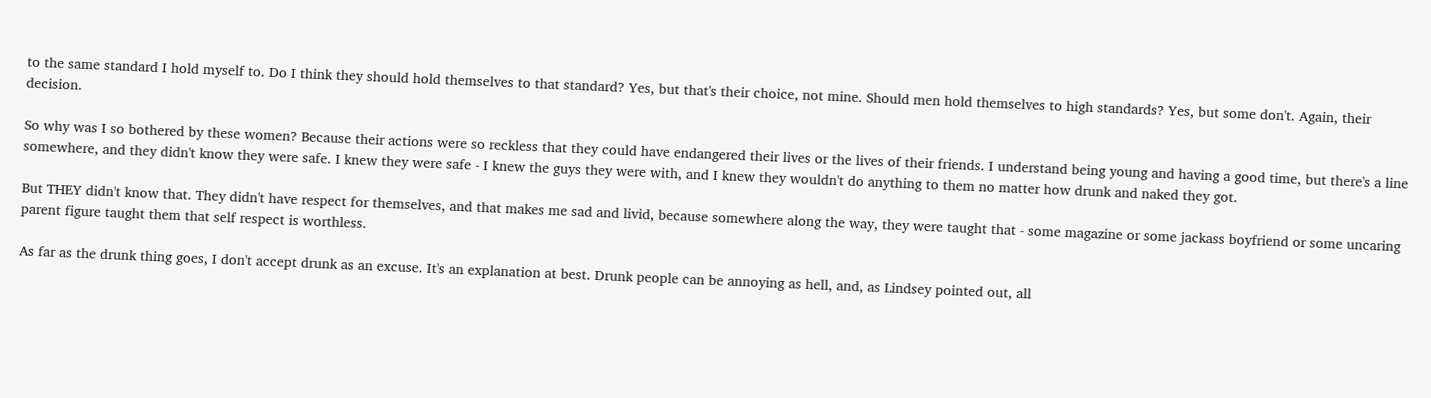to the same standard I hold myself to. Do I think they should hold themselves to that standard? Yes, but that's their choice, not mine. Should men hold themselves to high standards? Yes, but some don't. Again, their decision.

So why was I so bothered by these women? Because their actions were so reckless that they could have endangered their lives or the lives of their friends. I understand being young and having a good time, but there's a line somewhere, and they didn't know they were safe. I knew they were safe - I knew the guys they were with, and I knew they wouldn't do anything to them no matter how drunk and naked they got.

But THEY didn't know that. They didn't have respect for themselves, and that makes me sad and livid, because somewhere along the way, they were taught that - some magazine or some jackass boyfriend or some uncaring parent figure taught them that self respect is worthless.

As far as the drunk thing goes, I don't accept drunk as an excuse. It's an explanation at best. Drunk people can be annoying as hell, and, as Lindsey pointed out, all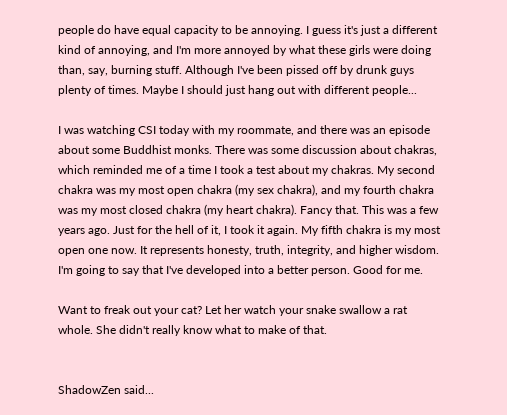people do have equal capacity to be annoying. I guess it's just a different kind of annoying, and I'm more annoyed by what these girls were doing than, say, burning stuff. Although I've been pissed off by drunk guys plenty of times. Maybe I should just hang out with different people...

I was watching CSI today with my roommate, and there was an episode about some Buddhist monks. There was some discussion about chakras, which reminded me of a time I took a test about my chakras. My second chakra was my most open chakra (my sex chakra), and my fourth chakra was my most closed chakra (my heart chakra). Fancy that. This was a few years ago. Just for the hell of it, I took it again. My fifth chakra is my most open one now. It represents honesty, truth, integrity, and higher wisdom. I'm going to say that I've developed into a better person. Good for me.

Want to freak out your cat? Let her watch your snake swallow a rat whole. She didn't really know what to make of that.


ShadowZen said...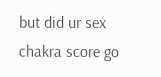but did ur sex chakra score go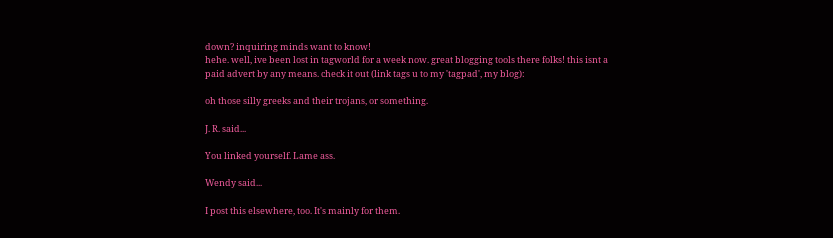down? inquiring minds want to know!
hehe. well, ive been lost in tagworld for a week now. great blogging tools there folks! this isnt a paid advert by any means. check it out (link tags u to my 'tagpad', my blog):

oh those silly greeks and their trojans, or something.

J. R. said...

You linked yourself. Lame ass.

Wendy said...

I post this elsewhere, too. It's mainly for them.